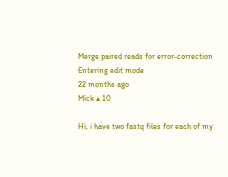Merge paired reads for error-correction
Entering edit mode
22 months ago
Mick ▴ 10

Hi, i have two fastq files for each of my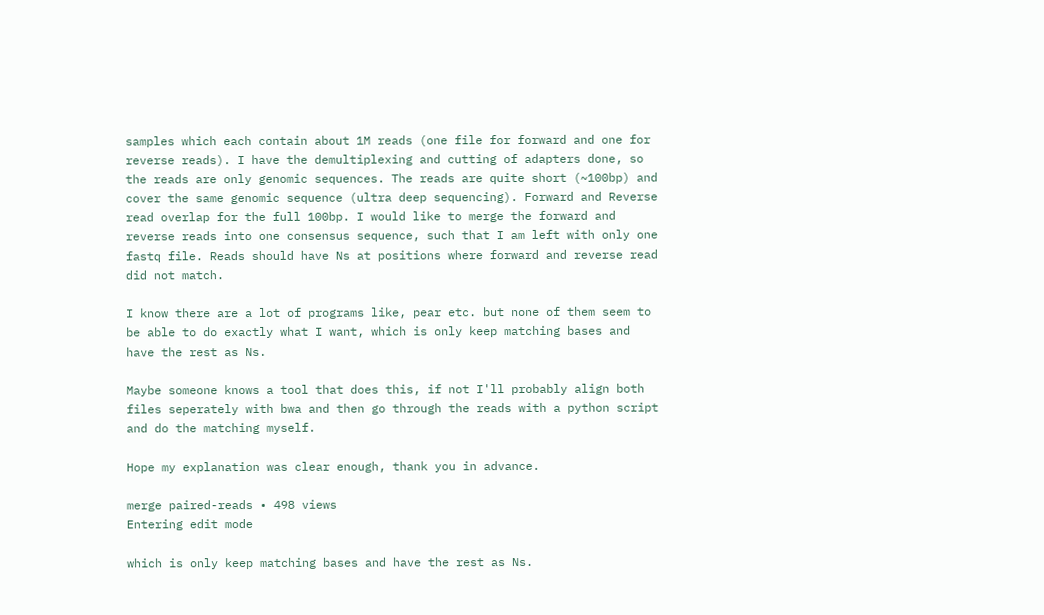samples which each contain about 1M reads (one file for forward and one for reverse reads). I have the demultiplexing and cutting of adapters done, so the reads are only genomic sequences. The reads are quite short (~100bp) and cover the same genomic sequence (ultra deep sequencing). Forward and Reverse read overlap for the full 100bp. I would like to merge the forward and reverse reads into one consensus sequence, such that I am left with only one fastq file. Reads should have Ns at positions where forward and reverse read did not match.

I know there are a lot of programs like, pear etc. but none of them seem to be able to do exactly what I want, which is only keep matching bases and have the rest as Ns.

Maybe someone knows a tool that does this, if not I'll probably align both files seperately with bwa and then go through the reads with a python script and do the matching myself.

Hope my explanation was clear enough, thank you in advance.

merge paired-reads • 498 views
Entering edit mode

which is only keep matching bases and have the rest as Ns.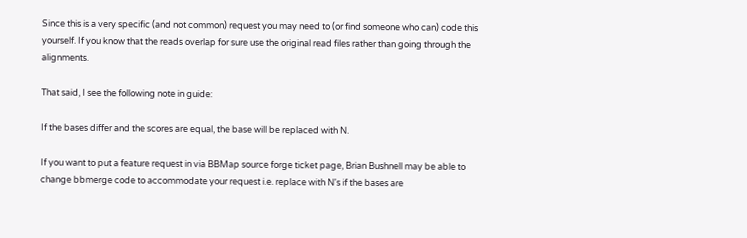Since this is a very specific (and not common) request you may need to (or find someone who can) code this yourself. If you know that the reads overlap for sure use the original read files rather than going through the alignments.

That said, I see the following note in guide:

If the bases differ and the scores are equal, the base will be replaced with N.

If you want to put a feature request in via BBMap source forge ticket page, Brian Bushnell may be able to change bbmerge code to accommodate your request i.e. replace with N's if the bases are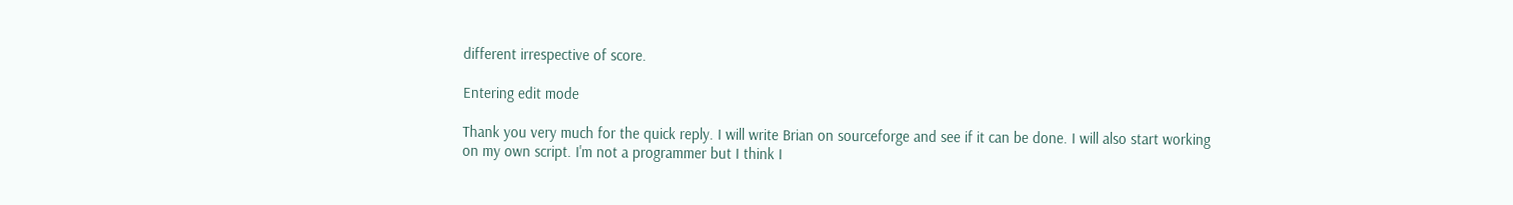different irrespective of score.

Entering edit mode

Thank you very much for the quick reply. I will write Brian on sourceforge and see if it can be done. I will also start working on my own script. I'm not a programmer but I think I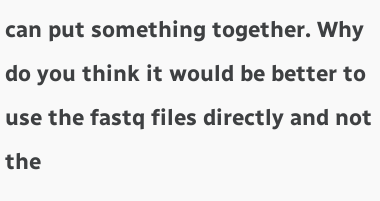can put something together. Why do you think it would be better to use the fastq files directly and not the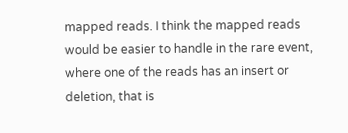mapped reads. I think the mapped reads would be easier to handle in the rare event, where one of the reads has an insert or deletion, that is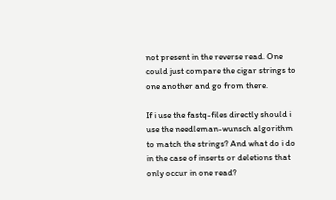not present in the reverse read. One could just compare the cigar strings to one another and go from there.

If i use the fastq-files directly should i use the needleman-wunsch algorithm to match the strings? And what do i do in the case of inserts or deletions that only occur in one read?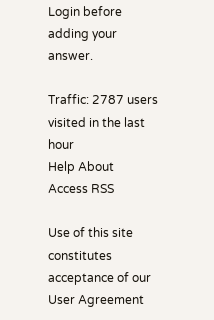Login before adding your answer.

Traffic: 2787 users visited in the last hour
Help About
Access RSS

Use of this site constitutes acceptance of our User Agreement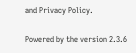and Privacy Policy.

Powered by the version 2.3.6